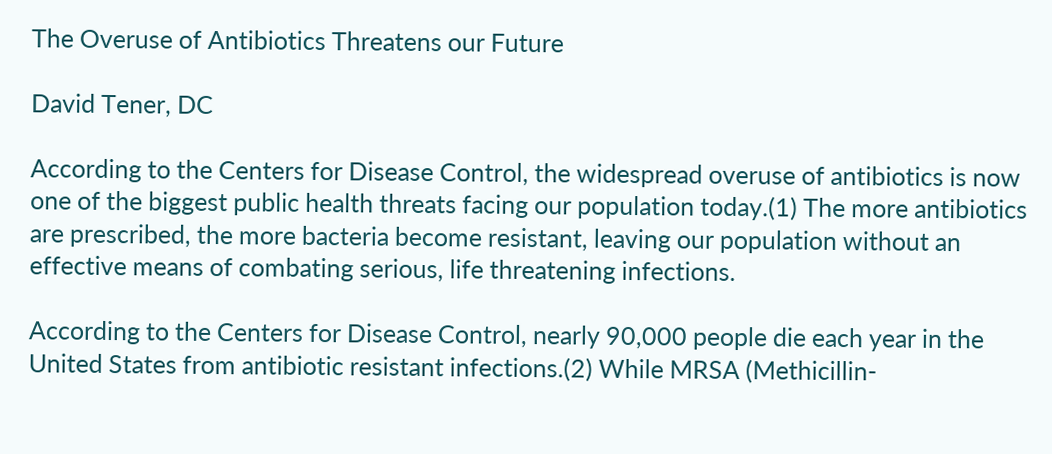The Overuse of Antibiotics Threatens our Future

David Tener, DC

According to the Centers for Disease Control, the widespread overuse of antibiotics is now one of the biggest public health threats facing our population today.(1) The more antibiotics are prescribed, the more bacteria become resistant, leaving our population without an effective means of combating serious, life threatening infections.

According to the Centers for Disease Control, nearly 90,000 people die each year in the United States from antibiotic resistant infections.(2) While MRSA (Methicillin-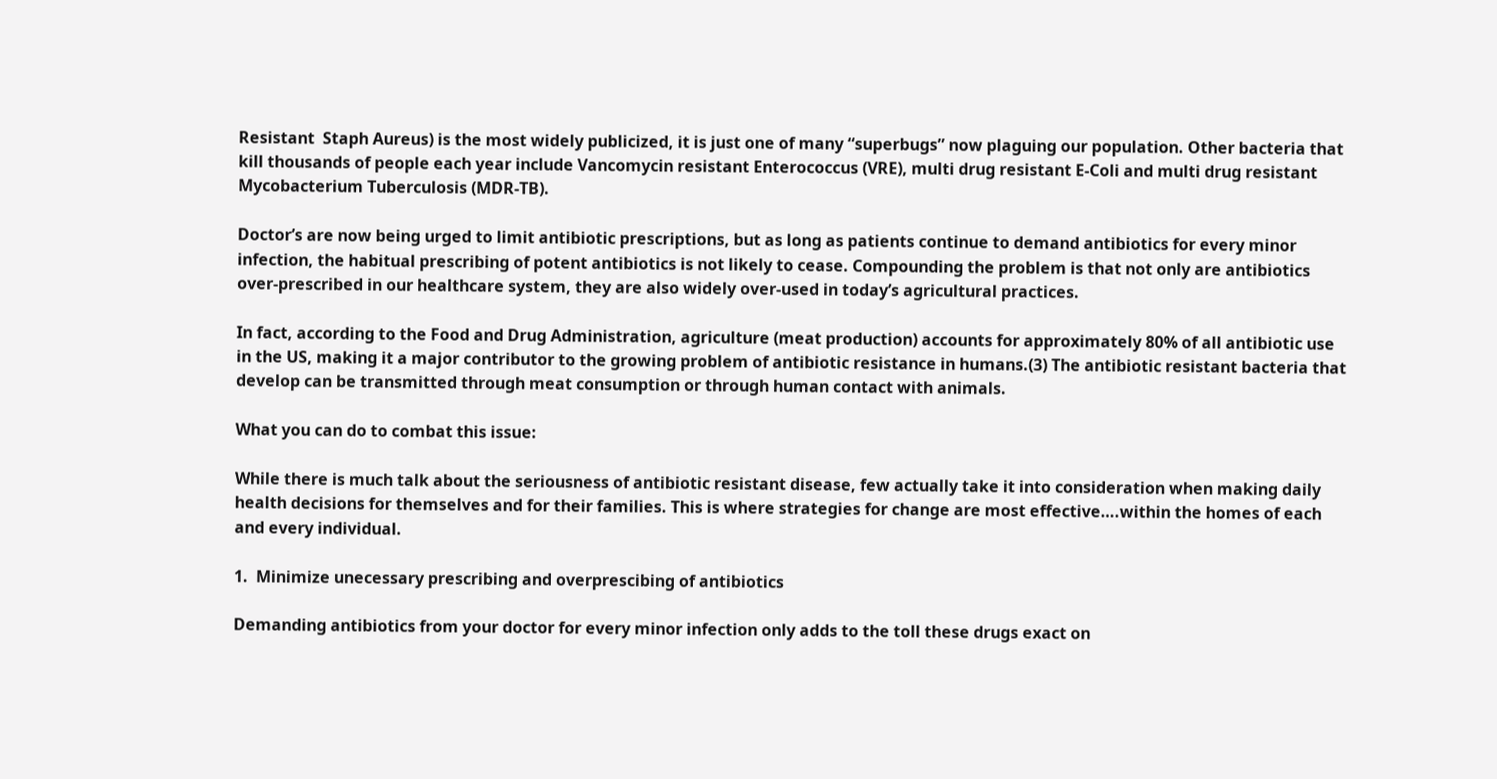Resistant  Staph Aureus) is the most widely publicized, it is just one of many “superbugs” now plaguing our population. Other bacteria that kill thousands of people each year include Vancomycin resistant Enterococcus (VRE), multi drug resistant E-Coli and multi drug resistant Mycobacterium Tuberculosis (MDR-TB).

Doctor’s are now being urged to limit antibiotic prescriptions, but as long as patients continue to demand antibiotics for every minor infection, the habitual prescribing of potent antibiotics is not likely to cease. Compounding the problem is that not only are antibiotics over-prescribed in our healthcare system, they are also widely over-used in today’s agricultural practices.

In fact, according to the Food and Drug Administration, agriculture (meat production) accounts for approximately 80% of all antibiotic use in the US, making it a major contributor to the growing problem of antibiotic resistance in humans.(3) The antibiotic resistant bacteria that develop can be transmitted through meat consumption or through human contact with animals.

What you can do to combat this issue:

While there is much talk about the seriousness of antibiotic resistant disease, few actually take it into consideration when making daily health decisions for themselves and for their families. This is where strategies for change are most effective….within the homes of each and every individual.

1.  Minimize unecessary prescribing and overprescibing of antibiotics

Demanding antibiotics from your doctor for every minor infection only adds to the toll these drugs exact on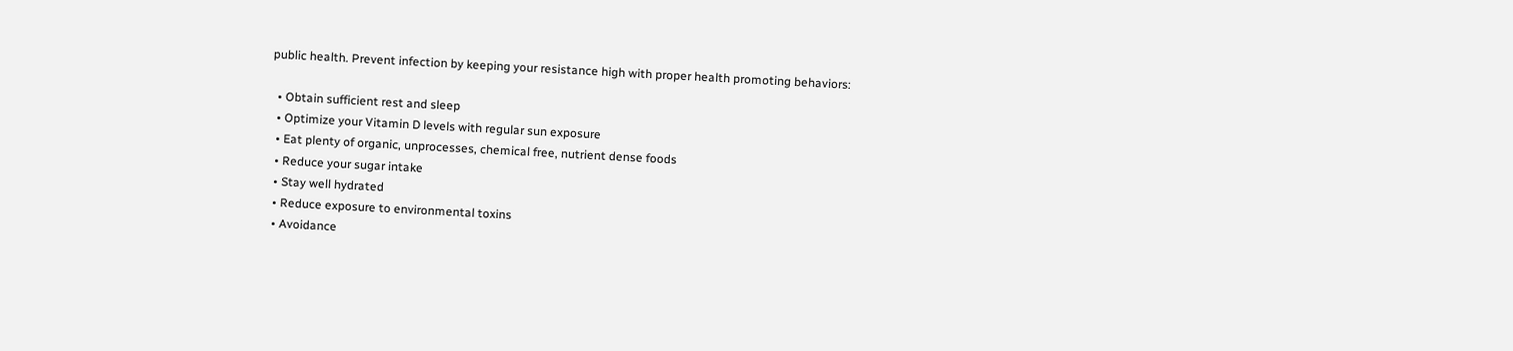public health. Prevent infection by keeping your resistance high with proper health promoting behaviors:

  • Obtain sufficient rest and sleep
  • Optimize your Vitamin D levels with regular sun exposure
  • Eat plenty of organic, unprocesses, chemical free, nutrient dense foods
  • Reduce your sugar intake
  • Stay well hydrated
  • Reduce exposure to environmental toxins
  • Avoidance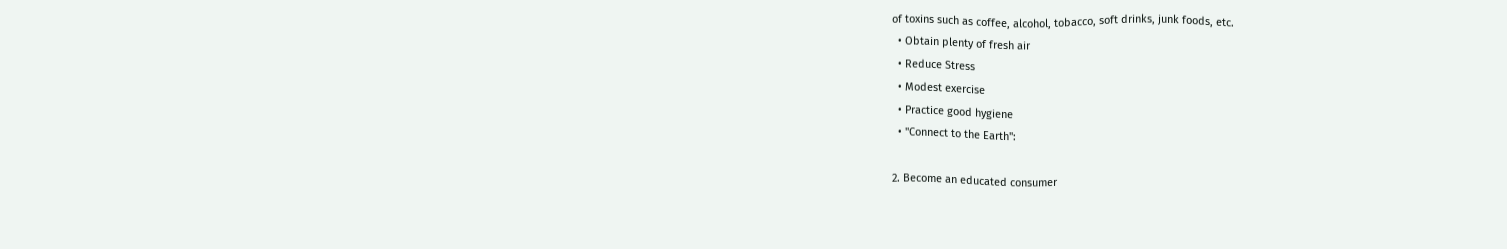of toxins such as coffee, alcohol, tobacco, soft drinks, junk foods, etc.
  • Obtain plenty of fresh air
  • Reduce Stress
  • Modest exercise
  • Practice good hygiene
  • "Connect to the Earth":

2. Become an educated consumer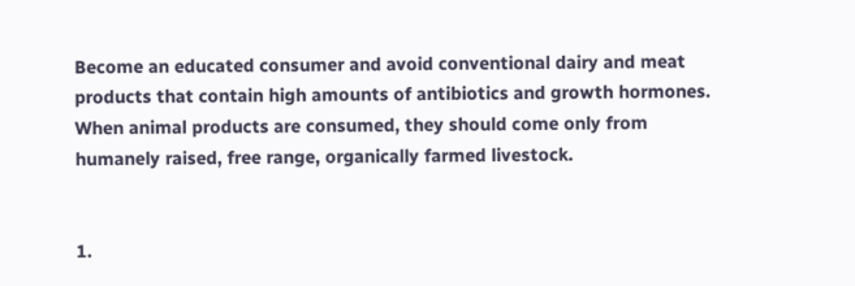Become an educated consumer and avoid conventional dairy and meat products that contain high amounts of antibiotics and growth hormones. When animal products are consumed, they should come only from humanely raised, free range, organically farmed livestock.


1.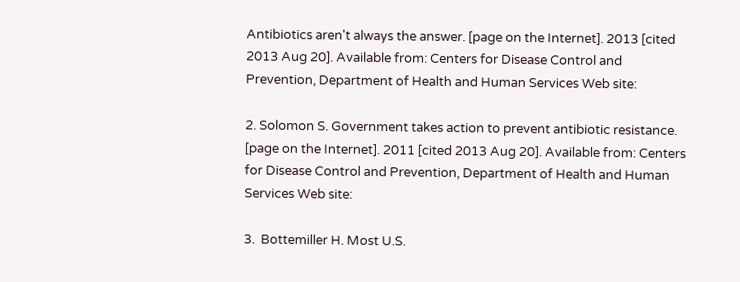Antibiotics aren't always the answer. [page on the Internet]. 2013 [cited 2013 Aug 20]. Available from: Centers for Disease Control and Prevention, Department of Health and Human Services Web site:

2. Solomon S. Government takes action to prevent antibiotic resistance. [page on the Internet]. 2011 [cited 2013 Aug 20]. Available from: Centers for Disease Control and Prevention, Department of Health and Human Services Web site:

3.  Bottemiller H. Most U.S.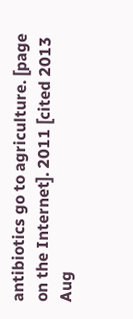antibiotics go to agriculture. [page on the Internet]. 2011 [cited 2013 Aug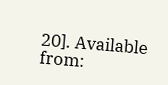20]. Available from: